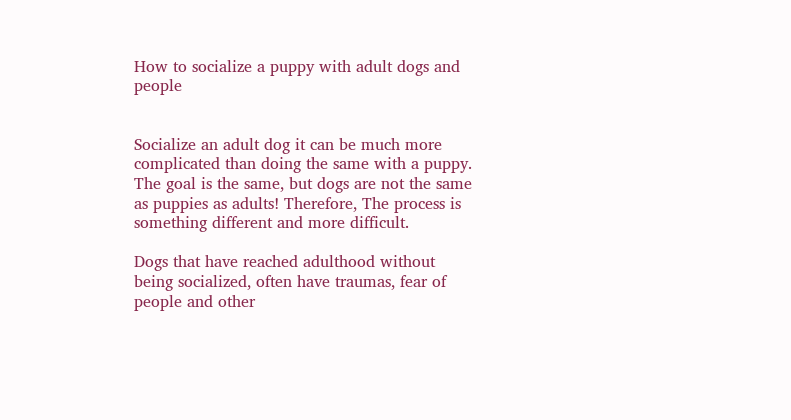How to socialize a puppy with adult dogs and people


Socialize an adult dog it can be much more complicated than doing the same with a puppy. The goal is the same, but dogs are not the same as puppies as adults! Therefore, The process is something different and more difficult.

Dogs that have reached adulthood without being socialized, often have traumas, fear of people and other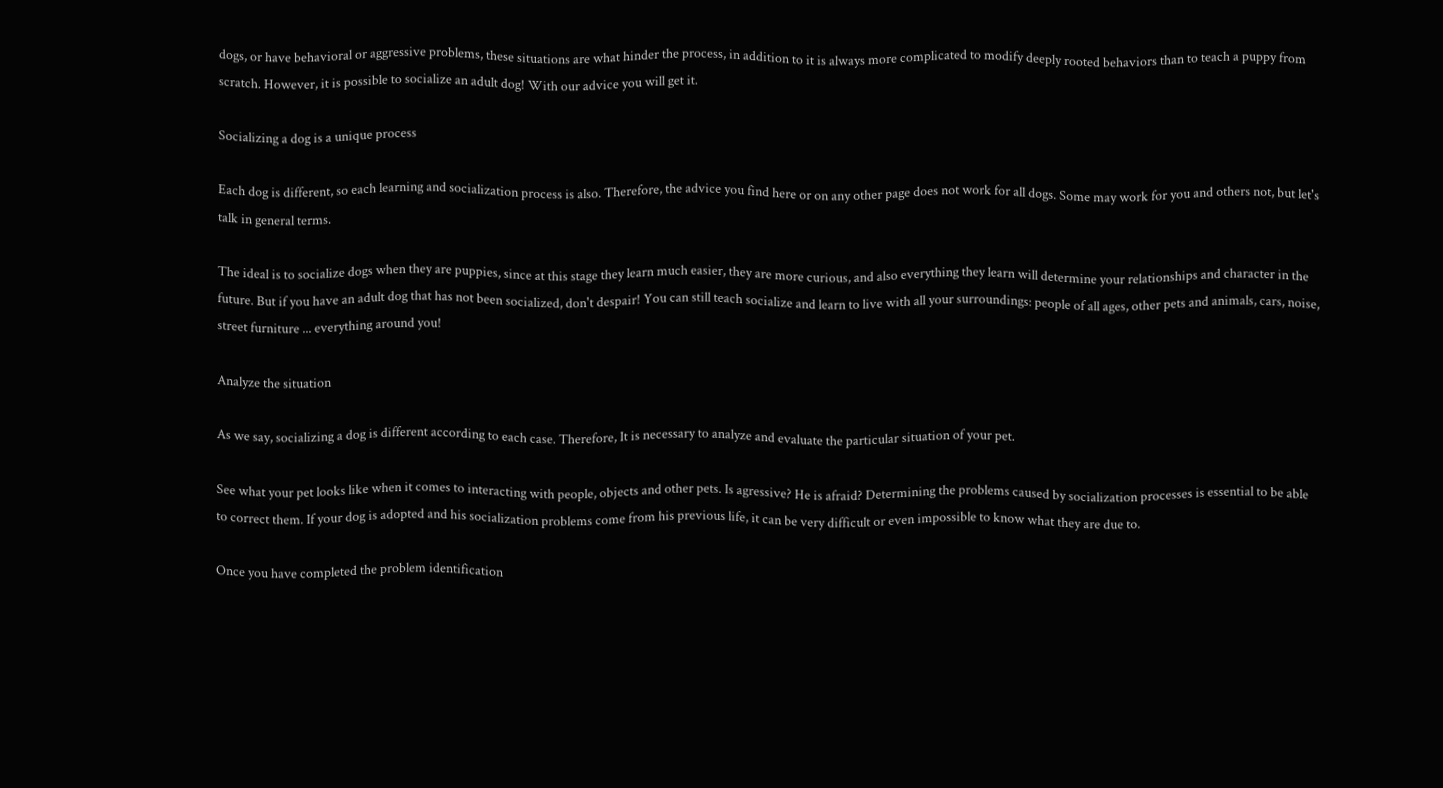dogs, or have behavioral or aggressive problems, these situations are what hinder the process, in addition to it is always more complicated to modify deeply rooted behaviors than to teach a puppy from scratch. However, it is possible to socialize an adult dog! With our advice you will get it.

Socializing a dog is a unique process

Each dog is different, so each learning and socialization process is also. Therefore, the advice you find here or on any other page does not work for all dogs. Some may work for you and others not, but let's talk in general terms.

The ideal is to socialize dogs when they are puppies, since at this stage they learn much easier, they are more curious, and also everything they learn will determine your relationships and character in the future. But if you have an adult dog that has not been socialized, don't despair! You can still teach socialize and learn to live with all your surroundings: people of all ages, other pets and animals, cars, noise, street furniture ... everything around you!

Analyze the situation

As we say, socializing a dog is different according to each case. Therefore, It is necessary to analyze and evaluate the particular situation of your pet.

See what your pet looks like when it comes to interacting with people, objects and other pets. Is agressive? He is afraid? Determining the problems caused by socialization processes is essential to be able to correct them. If your dog is adopted and his socialization problems come from his previous life, it can be very difficult or even impossible to know what they are due to.

Once you have completed the problem identification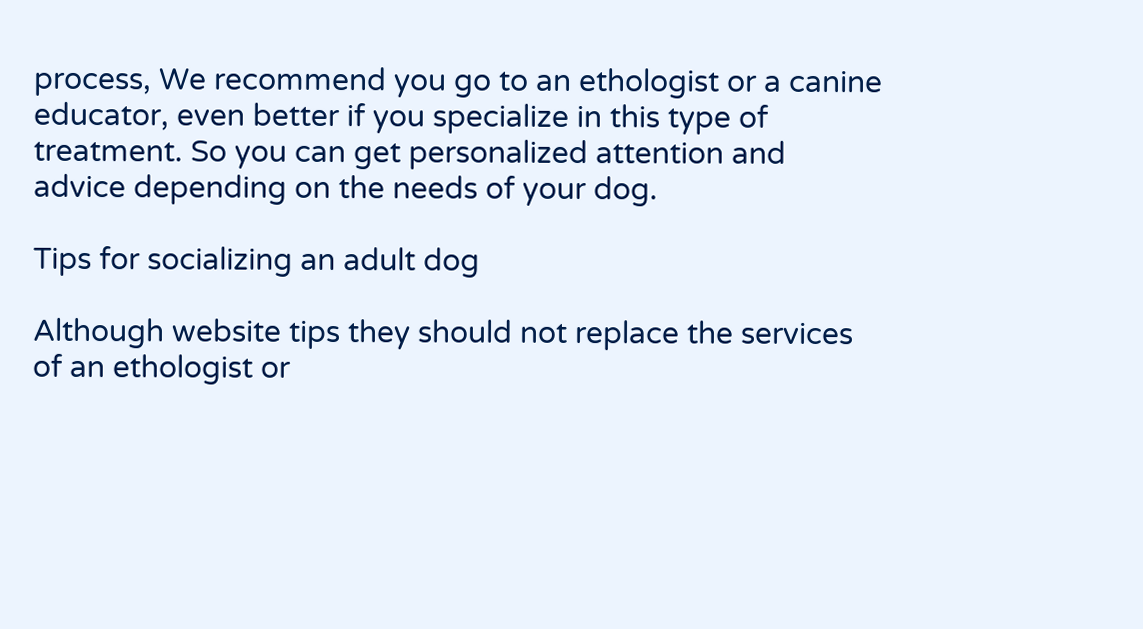process, We recommend you go to an ethologist or a canine educator, even better if you specialize in this type of treatment. So you can get personalized attention and advice depending on the needs of your dog.

Tips for socializing an adult dog

Although website tips they should not replace the services of an ethologist or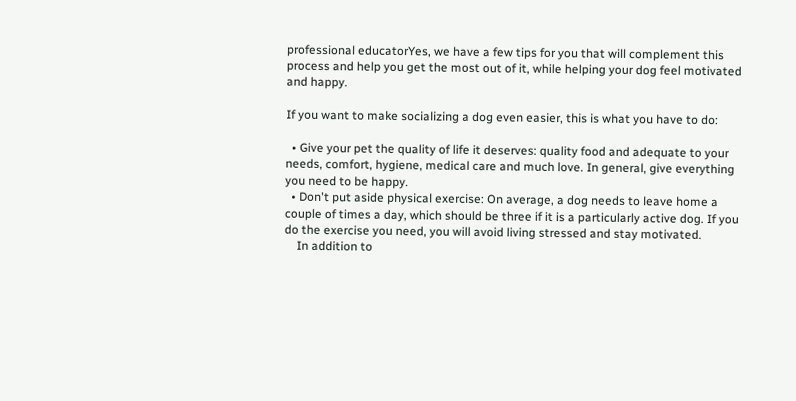professional educatorYes, we have a few tips for you that will complement this process and help you get the most out of it, while helping your dog feel motivated and happy.

If you want to make socializing a dog even easier, this is what you have to do:

  • Give your pet the quality of life it deserves: quality food and adequate to your needs, comfort, hygiene, medical care and much love. In general, give everything you need to be happy.
  • Don't put aside physical exercise: On average, a dog needs to leave home a couple of times a day, which should be three if it is a particularly active dog. If you do the exercise you need, you will avoid living stressed and stay motivated.
    In addition to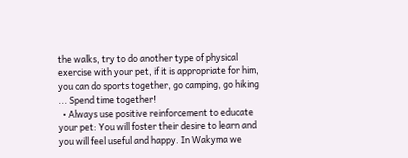the walks, try to do another type of physical exercise with your pet, if it is appropriate for him, you can do sports together, go camping, go hiking ... Spend time together!
  • Always use positive reinforcement to educate your pet: You will foster their desire to learn and you will feel useful and happy. In Wakyma we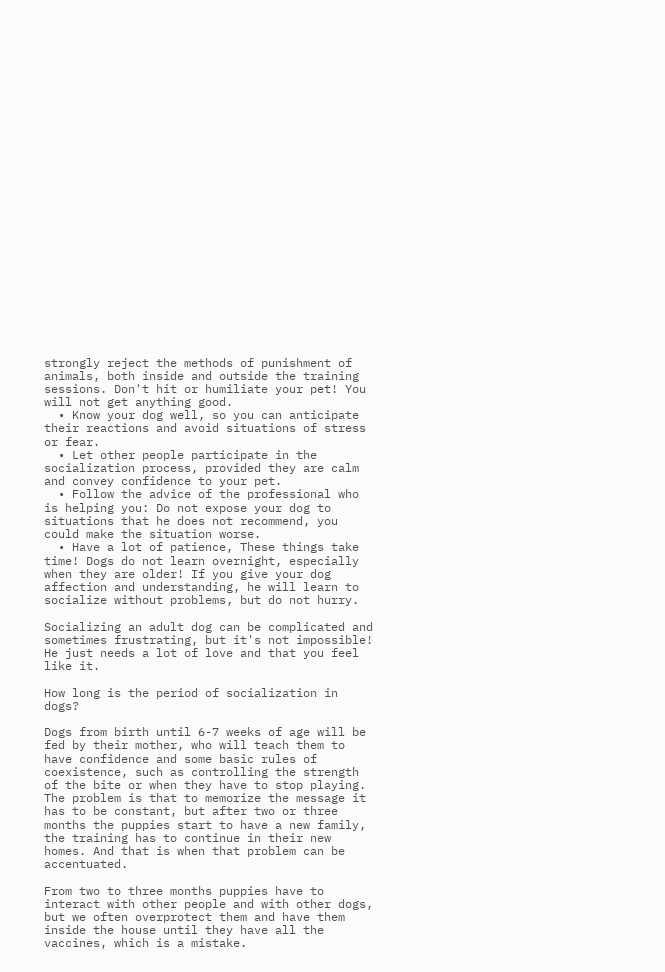strongly reject the methods of punishment of animals, both inside and outside the training sessions. Don't hit or humiliate your pet! You will not get anything good.
  • Know your dog well, so you can anticipate their reactions and avoid situations of stress or fear.
  • Let other people participate in the socialization process, provided they are calm and convey confidence to your pet.
  • Follow the advice of the professional who is helping you: Do not expose your dog to situations that he does not recommend, you could make the situation worse.
  • Have a lot of patience, These things take time! Dogs do not learn overnight, especially when they are older! If you give your dog affection and understanding, he will learn to socialize without problems, but do not hurry.

Socializing an adult dog can be complicated and sometimes frustrating, but it's not impossible! He just needs a lot of love and that you feel like it.

How long is the period of socialization in dogs?

Dogs from birth until 6-7 weeks of age will be fed by their mother, who will teach them to have confidence and some basic rules of coexistence, such as controlling the strength of the bite or when they have to stop playing. The problem is that to memorize the message it has to be constant, but after two or three months the puppies start to have a new family, the training has to continue in their new homes. And that is when that problem can be accentuated.

From two to three months puppies have to interact with other people and with other dogs, but we often overprotect them and have them inside the house until they have all the vaccines, which is a mistake.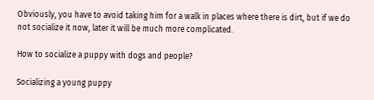Obviously, you have to avoid taking him for a walk in places where there is dirt, but if we do not socialize it now, later it will be much more complicated.

How to socialize a puppy with dogs and people?

Socializing a young puppy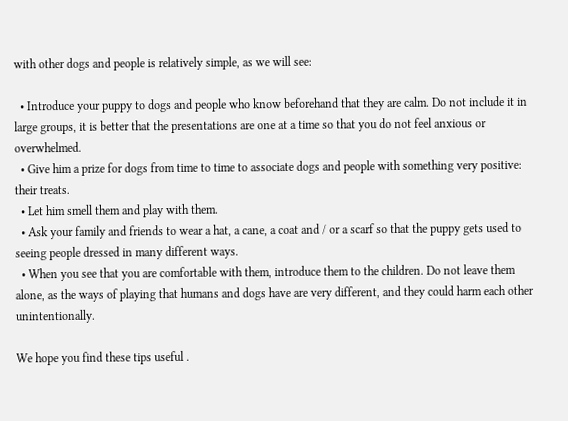with other dogs and people is relatively simple, as we will see:

  • Introduce your puppy to dogs and people who know beforehand that they are calm. Do not include it in large groups, it is better that the presentations are one at a time so that you do not feel anxious or overwhelmed.
  • Give him a prize for dogs from time to time to associate dogs and people with something very positive: their treats.
  • Let him smell them and play with them.
  • Ask your family and friends to wear a hat, a cane, a coat and / or a scarf so that the puppy gets used to seeing people dressed in many different ways.
  • When you see that you are comfortable with them, introduce them to the children. Do not leave them alone, as the ways of playing that humans and dogs have are very different, and they could harm each other unintentionally.

We hope you find these tips useful .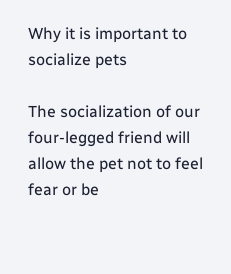Why it is important to socialize pets

The socialization of our four-legged friend will allow the pet not to feel fear or be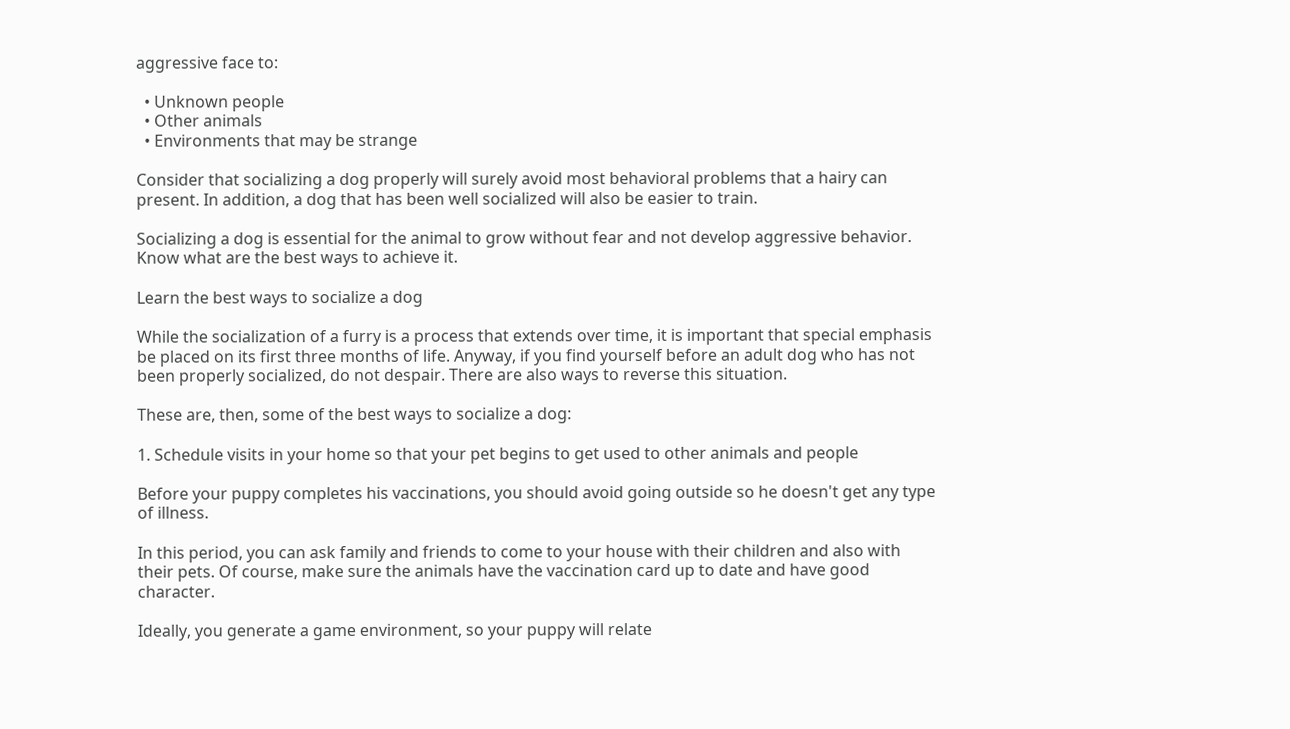aggressive face to:

  • Unknown people
  • Other animals
  • Environments that may be strange

Consider that socializing a dog properly will surely avoid most behavioral problems that a hairy can present. In addition, a dog that has been well socialized will also be easier to train.

Socializing a dog is essential for the animal to grow without fear and not develop aggressive behavior. Know what are the best ways to achieve it.

Learn the best ways to socialize a dog

While the socialization of a furry is a process that extends over time, it is important that special emphasis be placed on its first three months of life. Anyway, if you find yourself before an adult dog who has not been properly socialized, do not despair. There are also ways to reverse this situation.

These are, then, some of the best ways to socialize a dog:

1. Schedule visits in your home so that your pet begins to get used to other animals and people

Before your puppy completes his vaccinations, you should avoid going outside so he doesn't get any type of illness.

In this period, you can ask family and friends to come to your house with their children and also with their pets. Of course, make sure the animals have the vaccination card up to date and have good character.

Ideally, you generate a game environment, so your puppy will relate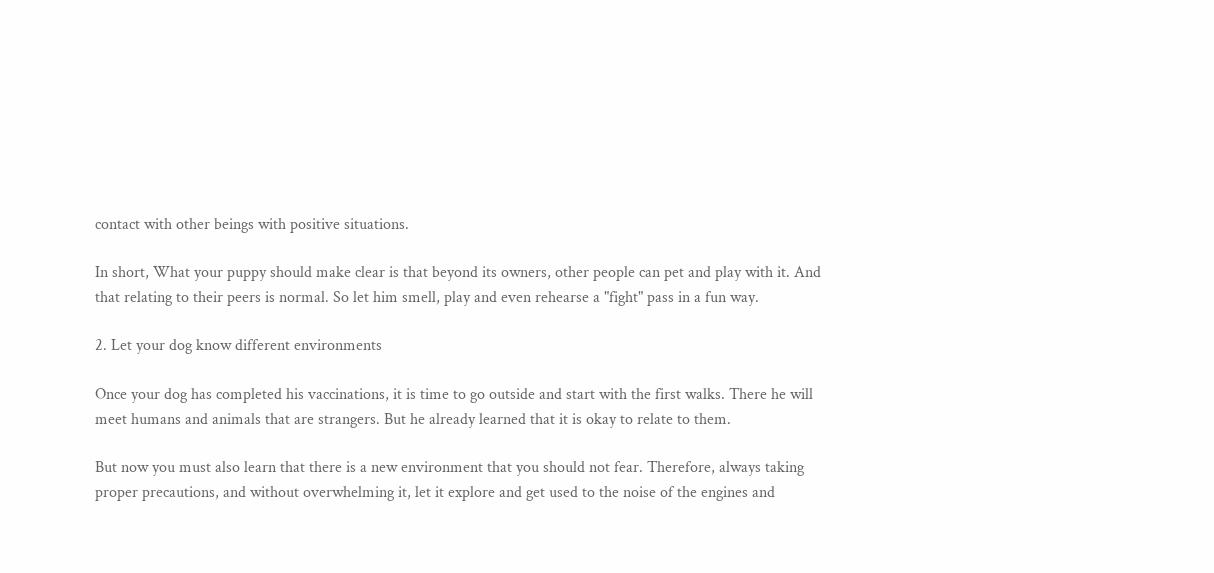contact with other beings with positive situations.

In short, What your puppy should make clear is that beyond its owners, other people can pet and play with it. And that relating to their peers is normal. So let him smell, play and even rehearse a "fight" pass in a fun way.

2. Let your dog know different environments

Once your dog has completed his vaccinations, it is time to go outside and start with the first walks. There he will meet humans and animals that are strangers. But he already learned that it is okay to relate to them.

But now you must also learn that there is a new environment that you should not fear. Therefore, always taking proper precautions, and without overwhelming it, let it explore and get used to the noise of the engines and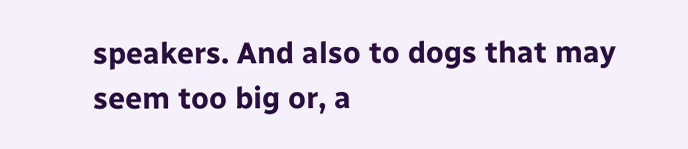speakers. And also to dogs that may seem too big or, a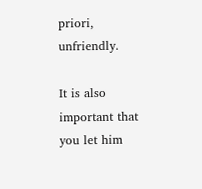priori, unfriendly.

It is also important that you let him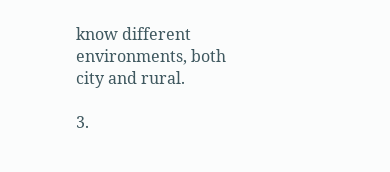know different environments, both city and rural.

3.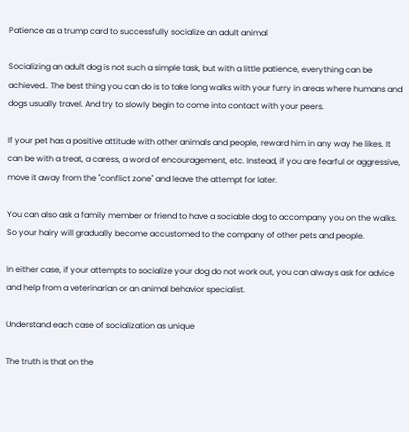Patience as a trump card to successfully socialize an adult animal

Socializing an adult dog is not such a simple task, but with a little patience, everything can be achieved.. The best thing you can do is to take long walks with your furry in areas where humans and dogs usually travel. And try to slowly begin to come into contact with your peers.

If your pet has a positive attitude with other animals and people, reward him in any way he likes. It can be with a treat, a caress, a word of encouragement, etc. Instead, if you are fearful or aggressive, move it away from the "conflict zone" and leave the attempt for later.

You can also ask a family member or friend to have a sociable dog to accompany you on the walks. So your hairy will gradually become accustomed to the company of other pets and people.

In either case, if your attempts to socialize your dog do not work out, you can always ask for advice and help from a veterinarian or an animal behavior specialist.

Understand each case of socialization as unique

The truth is that on the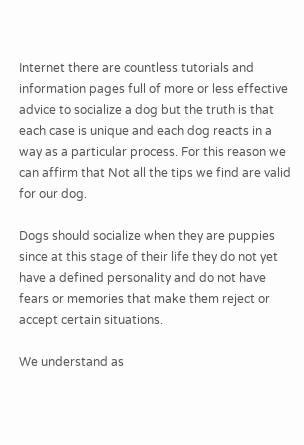Internet there are countless tutorials and information pages full of more or less effective advice to socialize a dog but the truth is that each case is unique and each dog reacts in a way as a particular process. For this reason we can affirm that Not all the tips we find are valid for our dog.

Dogs should socialize when they are puppies since at this stage of their life they do not yet have a defined personality and do not have fears or memories that make them reject or accept certain situations.

We understand as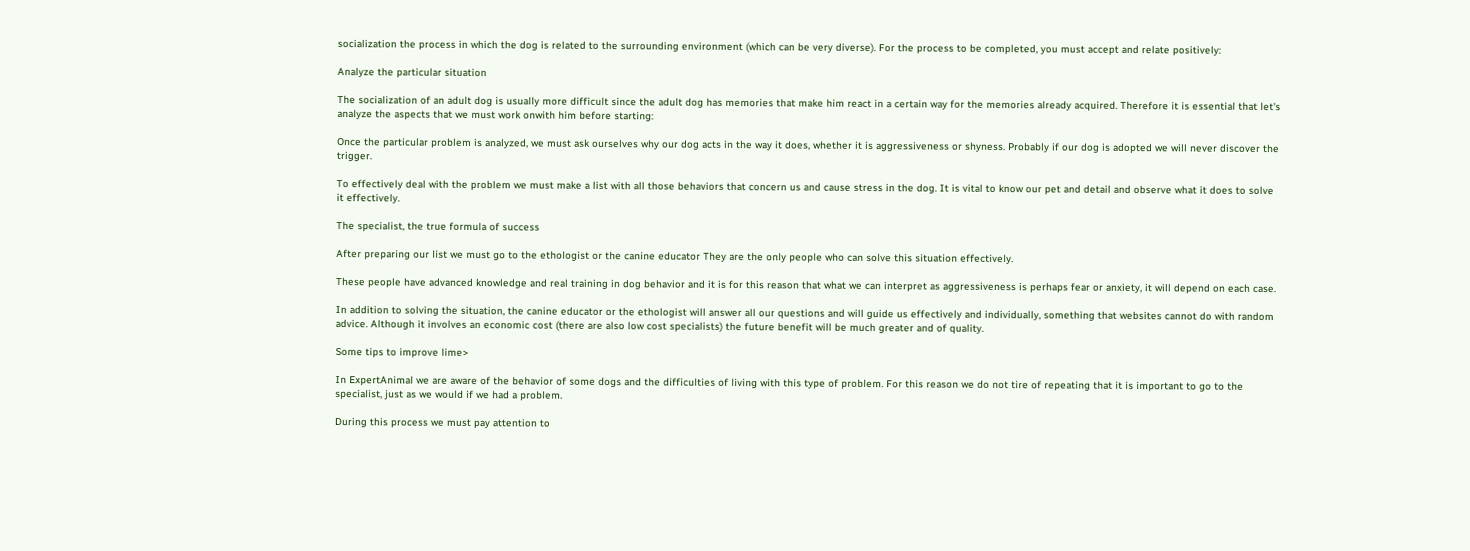socialization the process in which the dog is related to the surrounding environment (which can be very diverse). For the process to be completed, you must accept and relate positively:

Analyze the particular situation

The socialization of an adult dog is usually more difficult since the adult dog has memories that make him react in a certain way for the memories already acquired. Therefore it is essential that let's analyze the aspects that we must work onwith him before starting:

Once the particular problem is analyzed, we must ask ourselves why our dog acts in the way it does, whether it is aggressiveness or shyness. Probably if our dog is adopted we will never discover the trigger.

To effectively deal with the problem we must make a list with all those behaviors that concern us and cause stress in the dog. It is vital to know our pet and detail and observe what it does to solve it effectively.

The specialist, the true formula of success

After preparing our list we must go to the ethologist or the canine educator They are the only people who can solve this situation effectively.

These people have advanced knowledge and real training in dog behavior and it is for this reason that what we can interpret as aggressiveness is perhaps fear or anxiety, it will depend on each case.

In addition to solving the situation, the canine educator or the ethologist will answer all our questions and will guide us effectively and individually, something that websites cannot do with random advice. Although it involves an economic cost (there are also low cost specialists) the future benefit will be much greater and of quality.

Some tips to improve lime>

In ExpertAnimal we are aware of the behavior of some dogs and the difficulties of living with this type of problem. For this reason we do not tire of repeating that it is important to go to the specialist, just as we would if we had a problem.

During this process we must pay attention to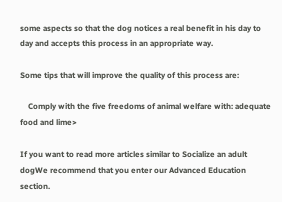some aspects so that the dog notices a real benefit in his day to day and accepts this process in an appropriate way.

Some tips that will improve the quality of this process are:

    Comply with the five freedoms of animal welfare with: adequate food and lime>

If you want to read more articles similar to Socialize an adult dogWe recommend that you enter our Advanced Education section.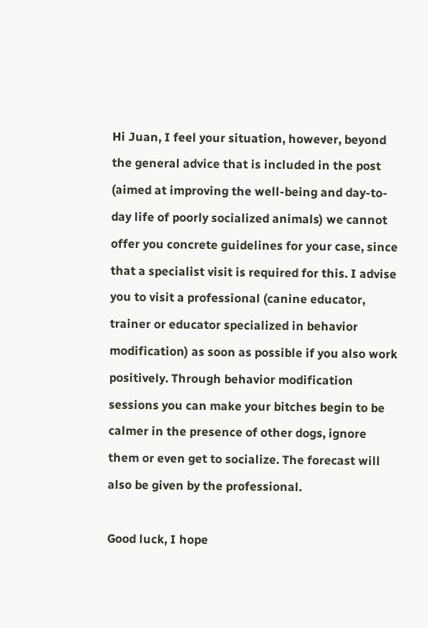Hi Juan, I feel your situation, however, beyond the general advice that is included in the post (aimed at improving the well-being and day-to-day life of poorly socialized animals) we cannot offer you concrete guidelines for your case, since that a specialist visit is required for this. I advise you to visit a professional (canine educator, trainer or educator specialized in behavior modification) as soon as possible if you also work positively. Through behavior modification sessions you can make your bitches begin to be calmer in the presence of other dogs, ignore them or even get to socialize. The forecast will also be given by the professional.

Good luck, I hope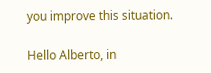you improve this situation.

Hello Alberto, in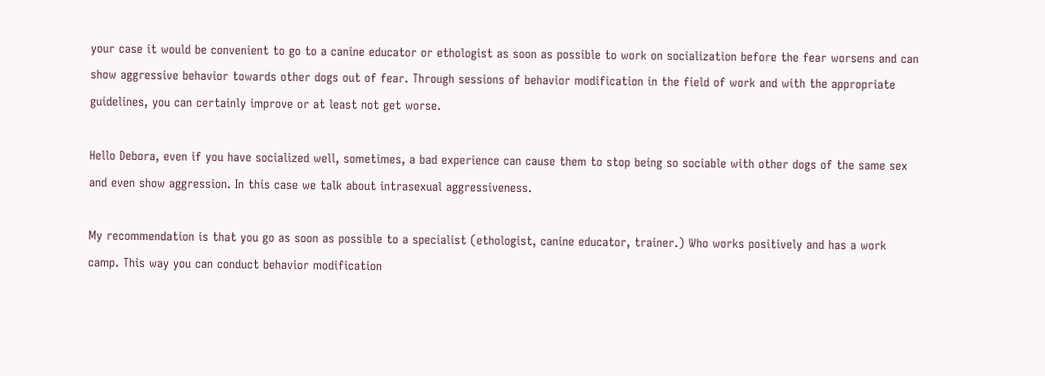your case it would be convenient to go to a canine educator or ethologist as soon as possible to work on socialization before the fear worsens and can show aggressive behavior towards other dogs out of fear. Through sessions of behavior modification in the field of work and with the appropriate guidelines, you can certainly improve or at least not get worse.

Hello Debora, even if you have socialized well, sometimes, a bad experience can cause them to stop being so sociable with other dogs of the same sex and even show aggression. In this case we talk about intrasexual aggressiveness.

My recommendation is that you go as soon as possible to a specialist (ethologist, canine educator, trainer.) Who works positively and has a work camp. This way you can conduct behavior modification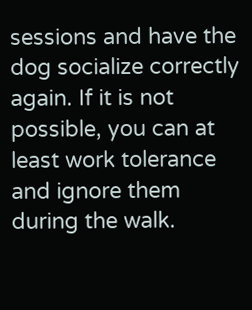sessions and have the dog socialize correctly again. If it is not possible, you can at least work tolerance and ignore them during the walk.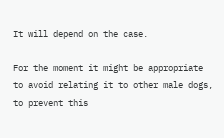It will depend on the case.

For the moment it might be appropriate to avoid relating it to other male dogs, to prevent this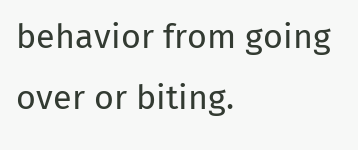behavior from going over or biting.